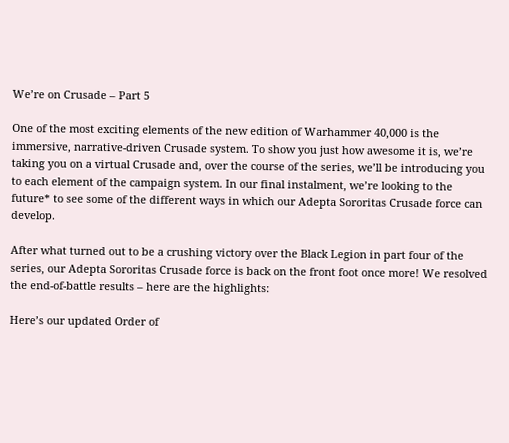We’re on Crusade – Part 5

One of the most exciting elements of the new edition of Warhammer 40,000 is the immersive, narrative-driven Crusade system. To show you just how awesome it is, we’re taking you on a virtual Crusade and, over the course of the series, we’ll be introducing you to each element of the campaign system. In our final instalment, we’re looking to the future* to see some of the different ways in which our Adepta Sororitas Crusade force can develop.

After what turned out to be a crushing victory over the Black Legion in part four of the series, our Adepta Sororitas Crusade force is back on the front foot once more! We resolved the end-of-battle results – here are the highlights:

Here’s our updated Order of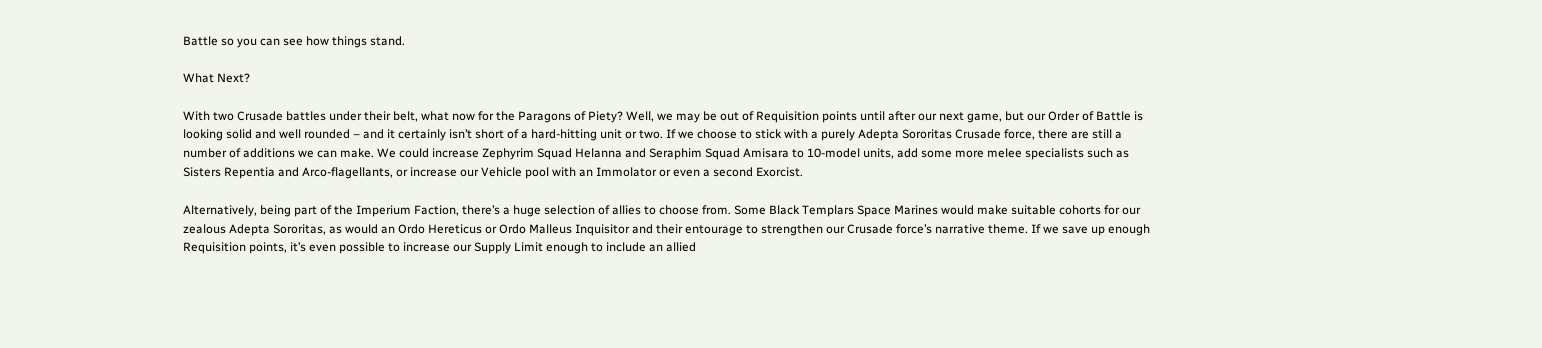Battle so you can see how things stand.

What Next?

With two Crusade battles under their belt, what now for the Paragons of Piety? Well, we may be out of Requisition points until after our next game, but our Order of Battle is looking solid and well rounded – and it certainly isn’t short of a hard-hitting unit or two. If we choose to stick with a purely Adepta Sororitas Crusade force, there are still a number of additions we can make. We could increase Zephyrim Squad Helanna and Seraphim Squad Amisara to 10-model units, add some more melee specialists such as Sisters Repentia and Arco-flagellants, or increase our Vehicle pool with an Immolator or even a second Exorcist.

Alternatively, being part of the Imperium Faction, there’s a huge selection of allies to choose from. Some Black Templars Space Marines would make suitable cohorts for our zealous Adepta Sororitas, as would an Ordo Hereticus or Ordo Malleus Inquisitor and their entourage to strengthen our Crusade force’s narrative theme. If we save up enough Requisition points, it’s even possible to increase our Supply Limit enough to include an allied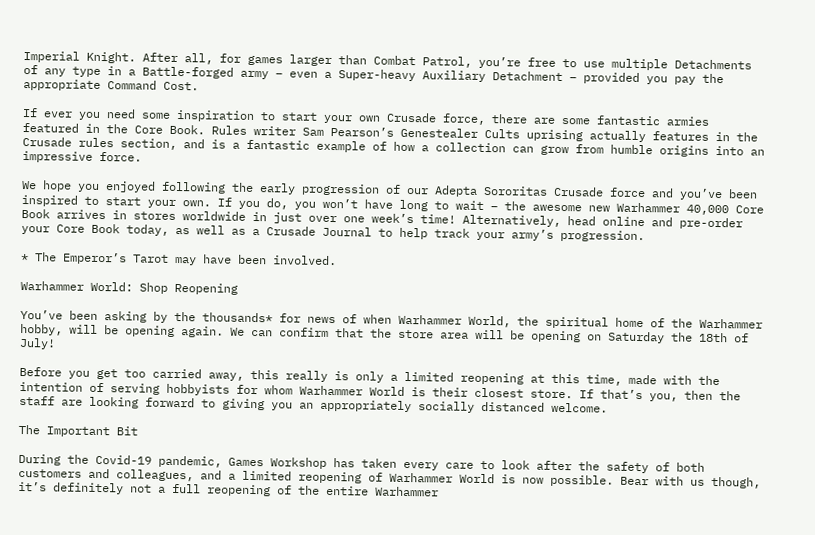Imperial Knight. After all, for games larger than Combat Patrol, you’re free to use multiple Detachments of any type in a Battle-forged army – even a Super-heavy Auxiliary Detachment – provided you pay the appropriate Command Cost.

If ever you need some inspiration to start your own Crusade force, there are some fantastic armies featured in the Core Book. Rules writer Sam Pearson’s Genestealer Cults uprising actually features in the Crusade rules section, and is a fantastic example of how a collection can grow from humble origins into an impressive force.

We hope you enjoyed following the early progression of our Adepta Sororitas Crusade force and you’ve been inspired to start your own. If you do, you won’t have long to wait – the awesome new Warhammer 40,000 Core Book arrives in stores worldwide in just over one week’s time! Alternatively, head online and pre-order your Core Book today, as well as a Crusade Journal to help track your army’s progression.

* The Emperor’s Tarot may have been involved.

Warhammer World: Shop Reopening

You’ve been asking by the thousands* for news of when Warhammer World, the spiritual home of the Warhammer hobby, will be opening again. We can confirm that the store area will be opening on Saturday the 18th of July!

Before you get too carried away, this really is only a limited reopening at this time, made with the intention of serving hobbyists for whom Warhammer World is their closest store. If that’s you, then the staff are looking forward to giving you an appropriately socially distanced welcome.

The Important Bit

During the Covid-19 pandemic, Games Workshop has taken every care to look after the safety of both customers and colleagues, and a limited reopening of Warhammer World is now possible. Bear with us though, it’s definitely not a full reopening of the entire Warhammer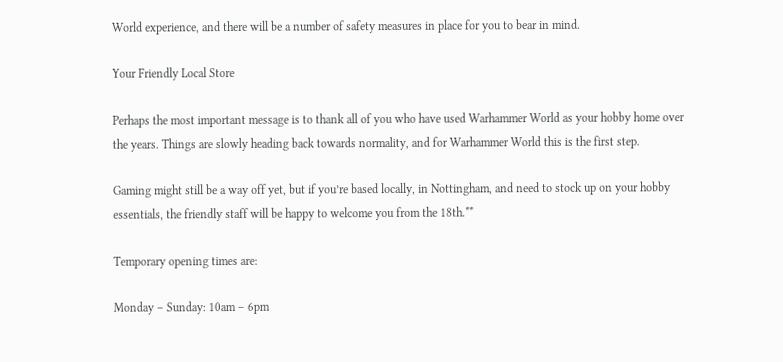World experience, and there will be a number of safety measures in place for you to bear in mind.

Your Friendly Local Store

Perhaps the most important message is to thank all of you who have used Warhammer World as your hobby home over the years. Things are slowly heading back towards normality, and for Warhammer World this is the first step.

Gaming might still be a way off yet, but if you’re based locally, in Nottingham, and need to stock up on your hobby essentials, the friendly staff will be happy to welcome you from the 18th.**

Temporary opening times are:

Monday – Sunday: 10am – 6pm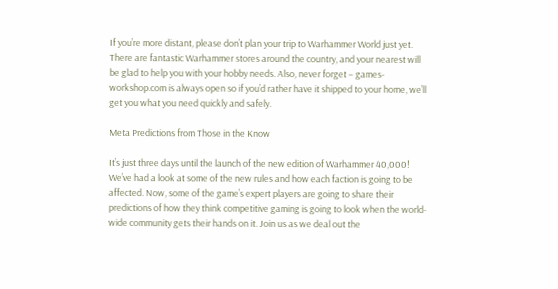If you’re more distant, please don’t plan your trip to Warhammer World just yet. There are fantastic Warhammer stores around the country, and your nearest will be glad to help you with your hobby needs. Also, never forget – games-workshop.com is always open so if you’d rather have it shipped to your home, we’ll get you what you need quickly and safely.

Meta Predictions from Those in the Know

It’s just three days until the launch of the new edition of Warhammer 40,000! We’ve had a look at some of the new rules and how each faction is going to be affected. Now, some of the game’s expert players are going to share their predictions of how they think competitive gaming is going to look when the world-wide community gets their hands on it. Join us as we deal out the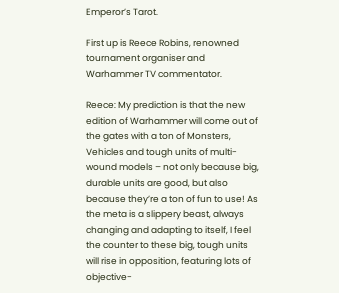Emperor’s Tarot.

First up is Reece Robins, renowned tournament organiser and Warhammer TV commentator.

Reece: My prediction is that the new edition of Warhammer will come out of the gates with a ton of Monsters, Vehicles and tough units of multi-wound models – not only because big, durable units are good, but also because they’re a ton of fun to use! As the meta is a slippery beast, always changing and adapting to itself, I feel the counter to these big, tough units will rise in opposition, featuring lots of objective-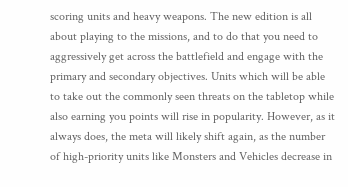scoring units and heavy weapons. The new edition is all about playing to the missions, and to do that you need to aggressively get across the battlefield and engage with the primary and secondary objectives. Units which will be able to take out the commonly seen threats on the tabletop while also earning you points will rise in popularity. However, as it always does, the meta will likely shift again, as the number of high-priority units like Monsters and Vehicles decrease in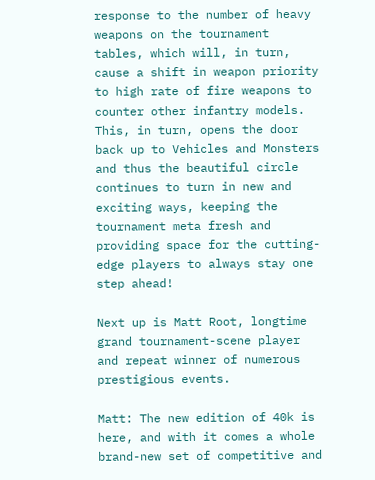response to the number of heavy weapons on the tournament tables, which will, in turn, cause a shift in weapon priority to high rate of fire weapons to counter other infantry models. This, in turn, opens the door back up to Vehicles and Monsters and thus the beautiful circle continues to turn in new and exciting ways, keeping the tournament meta fresh and providing space for the cutting-edge players to always stay one step ahead!

Next up is Matt Root, longtime grand tournament-scene player and repeat winner of numerous prestigious events.

Matt: The new edition of 40k is here, and with it comes a whole brand-new set of competitive and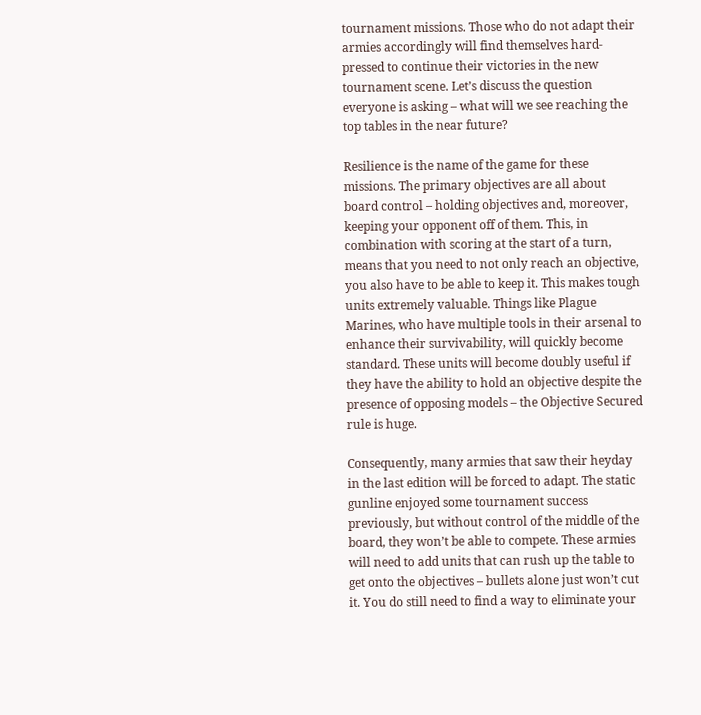tournament missions. Those who do not adapt their armies accordingly will find themselves hard-pressed to continue their victories in the new tournament scene. Let’s discuss the question everyone is asking – what will we see reaching the top tables in the near future?

Resilience is the name of the game for these missions. The primary objectives are all about board control – holding objectives and, moreover, keeping your opponent off of them. This, in combination with scoring at the start of a turn, means that you need to not only reach an objective, you also have to be able to keep it. This makes tough units extremely valuable. Things like Plague Marines, who have multiple tools in their arsenal to enhance their survivability, will quickly become standard. These units will become doubly useful if they have the ability to hold an objective despite the presence of opposing models – the Objective Secured rule is huge.

Consequently, many armies that saw their heyday in the last edition will be forced to adapt. The static gunline enjoyed some tournament success previously, but without control of the middle of the board, they won’t be able to compete. These armies will need to add units that can rush up the table to get onto the objectives – bullets alone just won’t cut it. You do still need to find a way to eliminate your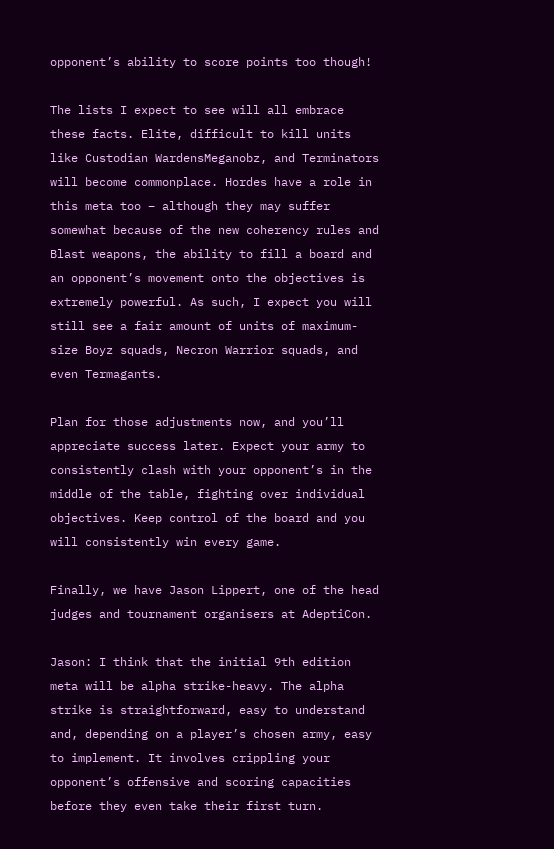opponent’s ability to score points too though!

The lists I expect to see will all embrace these facts. Elite, difficult to kill units like Custodian WardensMeganobz, and Terminators will become commonplace. Hordes have a role in this meta too – although they may suffer somewhat because of the new coherency rules and Blast weapons, the ability to fill a board and an opponent’s movement onto the objectives is extremely powerful. As such, I expect you will still see a fair amount of units of maximum-size Boyz squads, Necron Warrior squads, and even Termagants.

Plan for those adjustments now, and you’ll appreciate success later. Expect your army to consistently clash with your opponent’s in the middle of the table, fighting over individual objectives. Keep control of the board and you will consistently win every game.

Finally, we have Jason Lippert, one of the head judges and tournament organisers at AdeptiCon.

Jason: I think that the initial 9th edition meta will be alpha strike-heavy. The alpha strike is straightforward, easy to understand and, depending on a player’s chosen army, easy to implement. It involves crippling your opponent’s offensive and scoring capacities before they even take their first turn.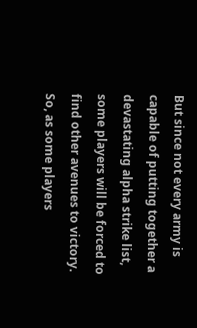But since not every army is capable of putting together a devastating alpha strike list, some players will be forced to find other avenues to victory. So, as some players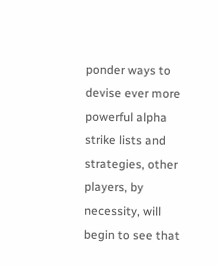ponder ways to devise ever more powerful alpha strike lists and strategies, other players, by necessity, will begin to see that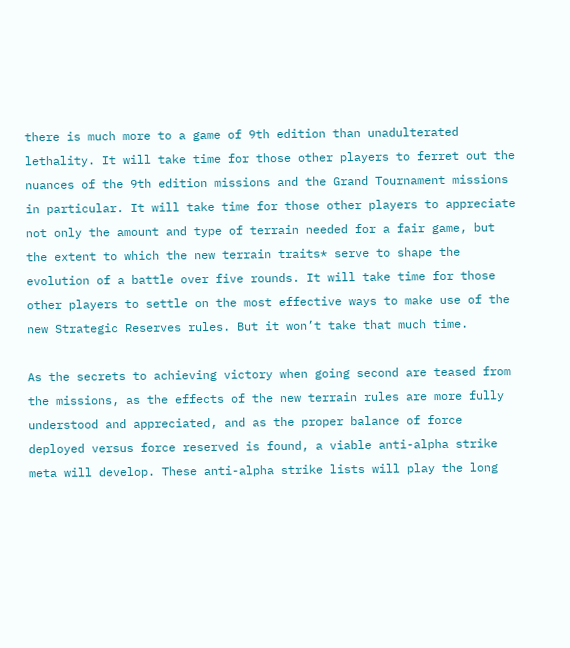there is much more to a game of 9th edition than unadulterated lethality. It will take time for those other players to ferret out the nuances of the 9th edition missions and the Grand Tournament missions in particular. It will take time for those other players to appreciate not only the amount and type of terrain needed for a fair game, but the extent to which the new terrain traits* serve to shape the evolution of a battle over five rounds. It will take time for those other players to settle on the most effective ways to make use of the new Strategic Reserves rules. But it won’t take that much time.

As the secrets to achieving victory when going second are teased from the missions, as the effects of the new terrain rules are more fully understood and appreciated, and as the proper balance of force deployed versus force reserved is found, a viable anti-alpha strike meta will develop. These anti-alpha strike lists will play the long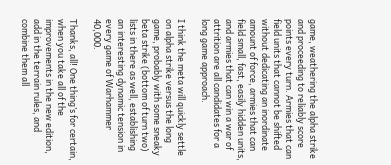game, weathering the alpha strike and proceeding to reliably score points every turn. Armies that can field units that cannot be shifted without dedicating an inordinate amount of force, armies that can field small, fast, easily hidden units, and armies that can win a war of attrition are all candidates for a long game approach.

I think the meta will quickly settle on alpha strike versus the long game, probably with some sneaky beta strike (bottom of turn two) lists in there as well, establishing an interesting dynamic tension in every game of Warhammer 40,000.

Thanks, all! One thing’s for certain, when you take all of the improvements in the new edition, add in the terrain rules, and combine them all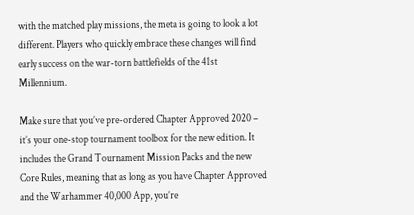with the matched play missions, the meta is going to look a lot different. Players who quickly embrace these changes will find early success on the war-torn battlefields of the 41st Millennium.

Make sure that you’ve pre-ordered Chapter Approved 2020 – it’s your one-stop tournament toolbox for the new edition. It includes the Grand Tournament Mission Packs and the new Core Rules, meaning that as long as you have Chapter Approved and the Warhammer 40,000 App, you’re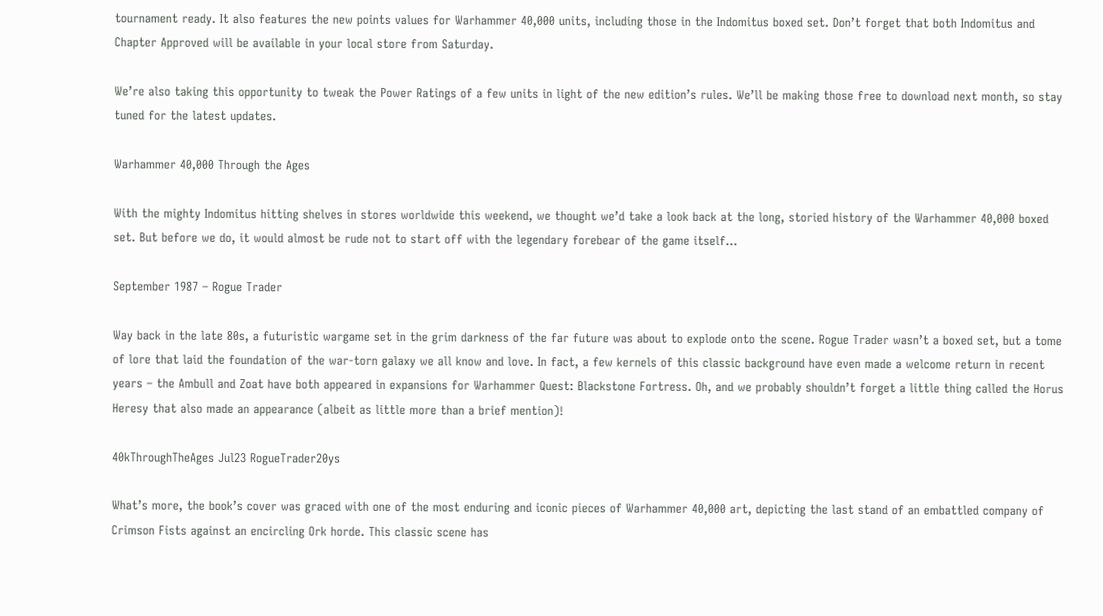tournament ready. It also features the new points values for Warhammer 40,000 units, including those in the Indomitus boxed set. Don’t forget that both Indomitus and Chapter Approved will be available in your local store from Saturday.

We’re also taking this opportunity to tweak the Power Ratings of a few units in light of the new edition’s rules. We’ll be making those free to download next month, so stay tuned for the latest updates.

Warhammer 40,000 Through the Ages

With the mighty Indomitus hitting shelves in stores worldwide this weekend, we thought we’d take a look back at the long, storied history of the Warhammer 40,000 boxed set. But before we do, it would almost be rude not to start off with the legendary forebear of the game itself…

September 1987 – Rogue Trader

Way back in the late 80s, a futuristic wargame set in the grim darkness of the far future was about to explode onto the scene. Rogue Trader wasn’t a boxed set, but a tome of lore that laid the foundation of the war-torn galaxy we all know and love. In fact, a few kernels of this classic background have even made a welcome return in recent years – the Ambull and Zoat have both appeared in expansions for Warhammer Quest: Blackstone Fortress. Oh, and we probably shouldn’t forget a little thing called the Horus Heresy that also made an appearance (albeit as little more than a brief mention)!

40kThroughTheAges Jul23 RogueTrader20ys

What’s more, the book’s cover was graced with one of the most enduring and iconic pieces of Warhammer 40,000 art, depicting the last stand of an embattled company of Crimson Fists against an encircling Ork horde. This classic scene has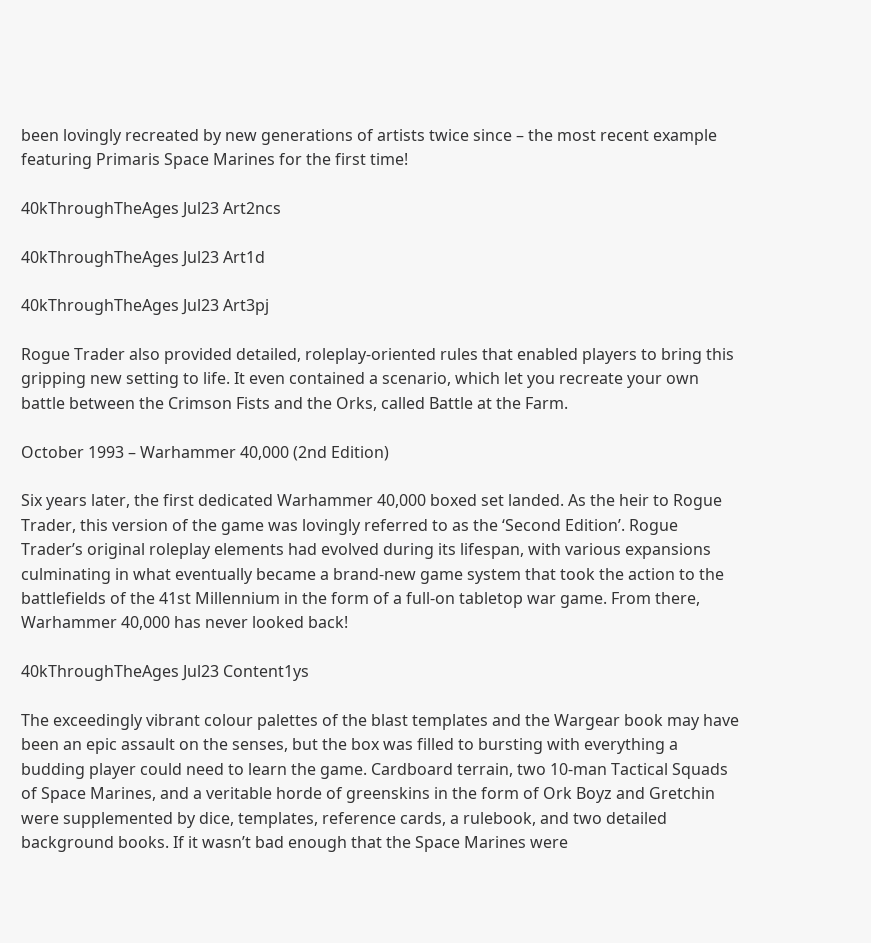been lovingly recreated by new generations of artists twice since – the most recent example featuring Primaris Space Marines for the first time!

40kThroughTheAges Jul23 Art2ncs

40kThroughTheAges Jul23 Art1d

40kThroughTheAges Jul23 Art3pj

Rogue Trader also provided detailed, roleplay-oriented rules that enabled players to bring this gripping new setting to life. It even contained a scenario, which let you recreate your own battle between the Crimson Fists and the Orks, called Battle at the Farm.

October 1993 – Warhammer 40,000 (2nd Edition)

Six years later, the first dedicated Warhammer 40,000 boxed set landed. As the heir to Rogue Trader, this version of the game was lovingly referred to as the ‘Second Edition’. Rogue Trader’s original roleplay elements had evolved during its lifespan, with various expansions culminating in what eventually became a brand-new game system that took the action to the battlefields of the 41st Millennium in the form of a full-on tabletop war game. From there, Warhammer 40,000 has never looked back!

40kThroughTheAges Jul23 Content1ys

The exceedingly vibrant colour palettes of the blast templates and the Wargear book may have been an epic assault on the senses, but the box was filled to bursting with everything a budding player could need to learn the game. Cardboard terrain, two 10-man Tactical Squads of Space Marines, and a veritable horde of greenskins in the form of Ork Boyz and Gretchin were supplemented by dice, templates, reference cards, a rulebook, and two detailed background books. If it wasn’t bad enough that the Space Marines were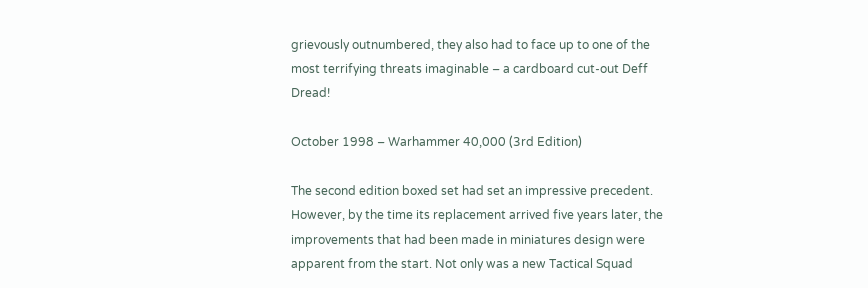grievously outnumbered, they also had to face up to one of the most terrifying threats imaginable – a cardboard cut-out Deff Dread!

October 1998 – Warhammer 40,000 (3rd Edition)

The second edition boxed set had set an impressive precedent. However, by the time its replacement arrived five years later, the improvements that had been made in miniatures design were apparent from the start. Not only was a new Tactical Squad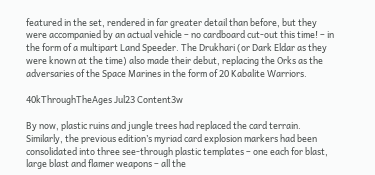featured in the set, rendered in far greater detail than before, but they were accompanied by an actual vehicle – no cardboard cut-out this time! – in the form of a multipart Land Speeder. The Drukhari (or Dark Eldar as they were known at the time) also made their debut, replacing the Orks as the adversaries of the Space Marines in the form of 20 Kabalite Warriors.

40kThroughTheAges Jul23 Content3w

By now, plastic ruins and jungle trees had replaced the card terrain. Similarly, the previous edition’s myriad card explosion markers had been consolidated into three see-through plastic templates – one each for blast, large blast and flamer weapons – all the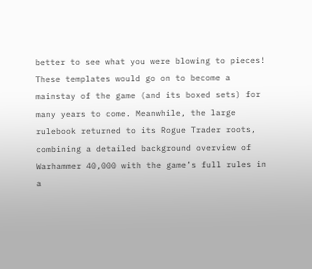better to see what you were blowing to pieces! These templates would go on to become a mainstay of the game (and its boxed sets) for many years to come. Meanwhile, the large rulebook returned to its Rogue Trader roots, combining a detailed background overview of Warhammer 40,000 with the game’s full rules in a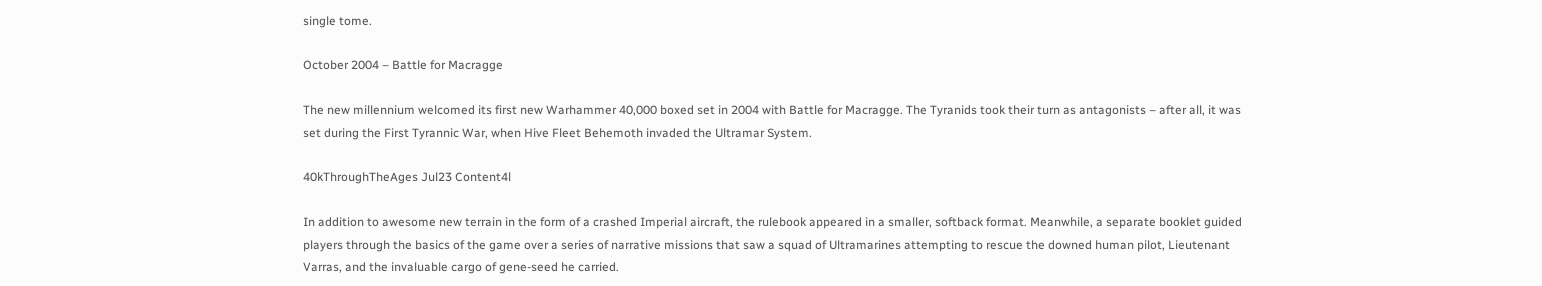single tome.

October 2004 – Battle for Macragge

The new millennium welcomed its first new Warhammer 40,000 boxed set in 2004 with Battle for Macragge. The Tyranids took their turn as antagonists – after all, it was set during the First Tyrannic War, when Hive Fleet Behemoth invaded the Ultramar System.

40kThroughTheAges Jul23 Content4l

In addition to awesome new terrain in the form of a crashed Imperial aircraft, the rulebook appeared in a smaller, softback format. Meanwhile, a separate booklet guided players through the basics of the game over a series of narrative missions that saw a squad of Ultramarines attempting to rescue the downed human pilot, Lieutenant Varras, and the invaluable cargo of gene-seed he carried.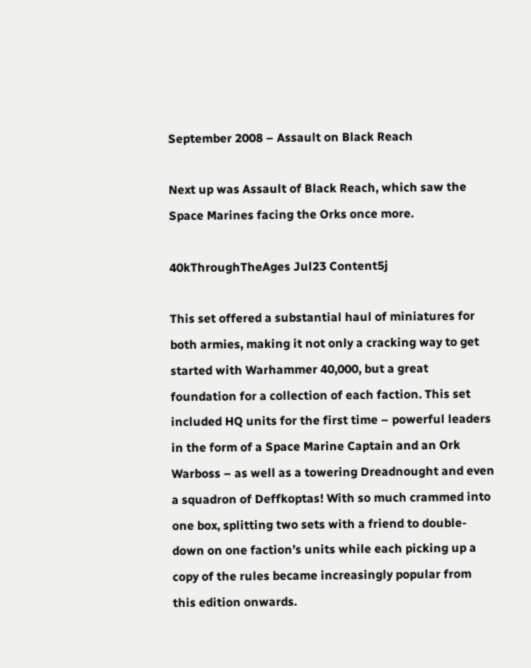September 2008 – Assault on Black Reach

Next up was Assault of Black Reach, which saw the Space Marines facing the Orks once more.

40kThroughTheAges Jul23 Content5j

This set offered a substantial haul of miniatures for both armies, making it not only a cracking way to get started with Warhammer 40,000, but a great foundation for a collection of each faction. This set included HQ units for the first time – powerful leaders in the form of a Space Marine Captain and an Ork Warboss – as well as a towering Dreadnought and even a squadron of Deffkoptas! With so much crammed into one box, splitting two sets with a friend to double-down on one faction’s units while each picking up a copy of the rules became increasingly popular from this edition onwards.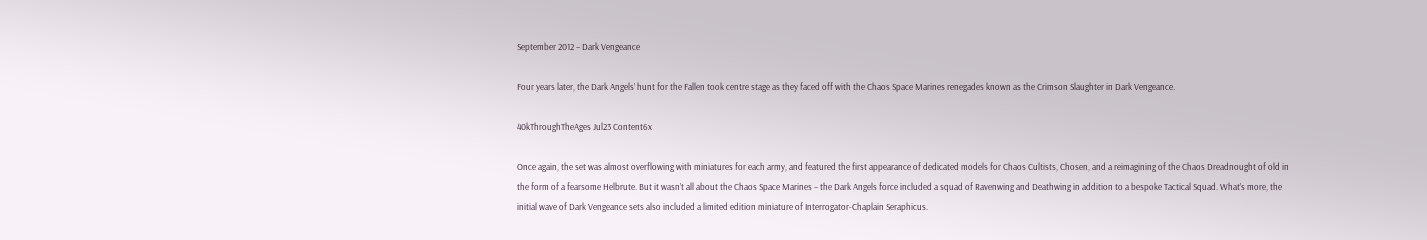September 2012 – Dark Vengeance

Four years later, the Dark Angels’ hunt for the Fallen took centre stage as they faced off with the Chaos Space Marines renegades known as the Crimson Slaughter in Dark Vengeance.

40kThroughTheAges Jul23 Content6x

Once again, the set was almost overflowing with miniatures for each army, and featured the first appearance of dedicated models for Chaos Cultists, Chosen, and a reimagining of the Chaos Dreadnought of old in the form of a fearsome Helbrute. But it wasn’t all about the Chaos Space Marines – the Dark Angels force included a squad of Ravenwing and Deathwing in addition to a bespoke Tactical Squad. What’s more, the initial wave of Dark Vengeance sets also included a limited edition miniature of Interrogator-Chaplain Seraphicus.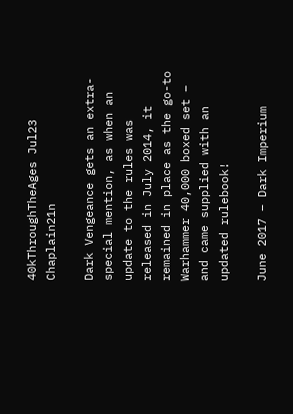40kThroughTheAges Jul23 Chaplain21n

Dark Vengeance gets an extra-special mention, as when an update to the rules was released in July 2014, it remained in place as the go-to Warhammer 40,000 boxed set – and came supplied with an updated rulebook!

June 2017 – Dark Imperium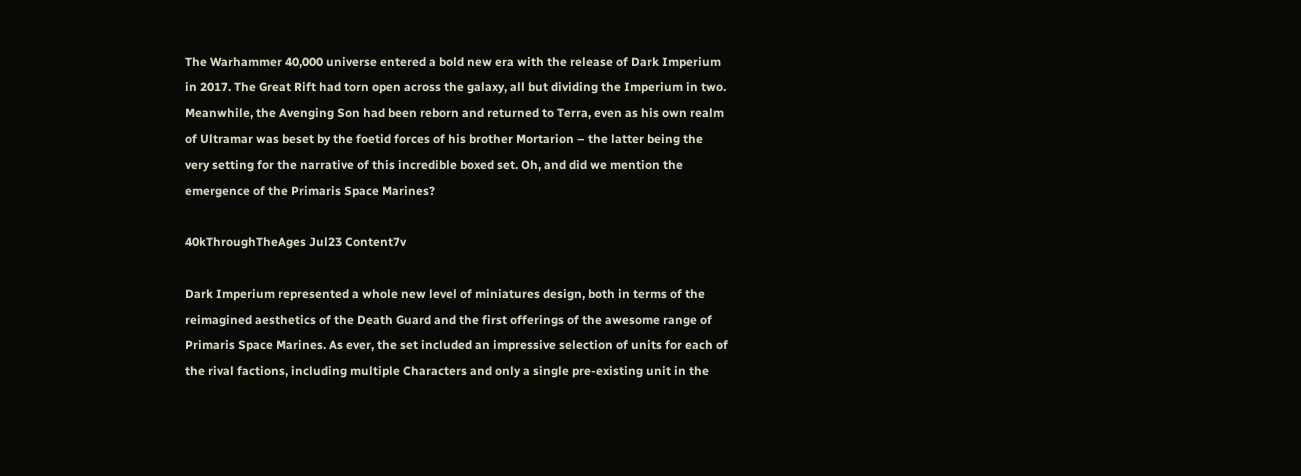The Warhammer 40,000 universe entered a bold new era with the release of Dark Imperium in 2017. The Great Rift had torn open across the galaxy, all but dividing the Imperium in two. Meanwhile, the Avenging Son had been reborn and returned to Terra, even as his own realm of Ultramar was beset by the foetid forces of his brother Mortarion – the latter being the very setting for the narrative of this incredible boxed set. Oh, and did we mention the emergence of the Primaris Space Marines?

40kThroughTheAges Jul23 Content7v

Dark Imperium represented a whole new level of miniatures design, both in terms of the reimagined aesthetics of the Death Guard and the first offerings of the awesome range of Primaris Space Marines. As ever, the set included an impressive selection of units for each of the rival factions, including multiple Characters and only a single pre-existing unit in the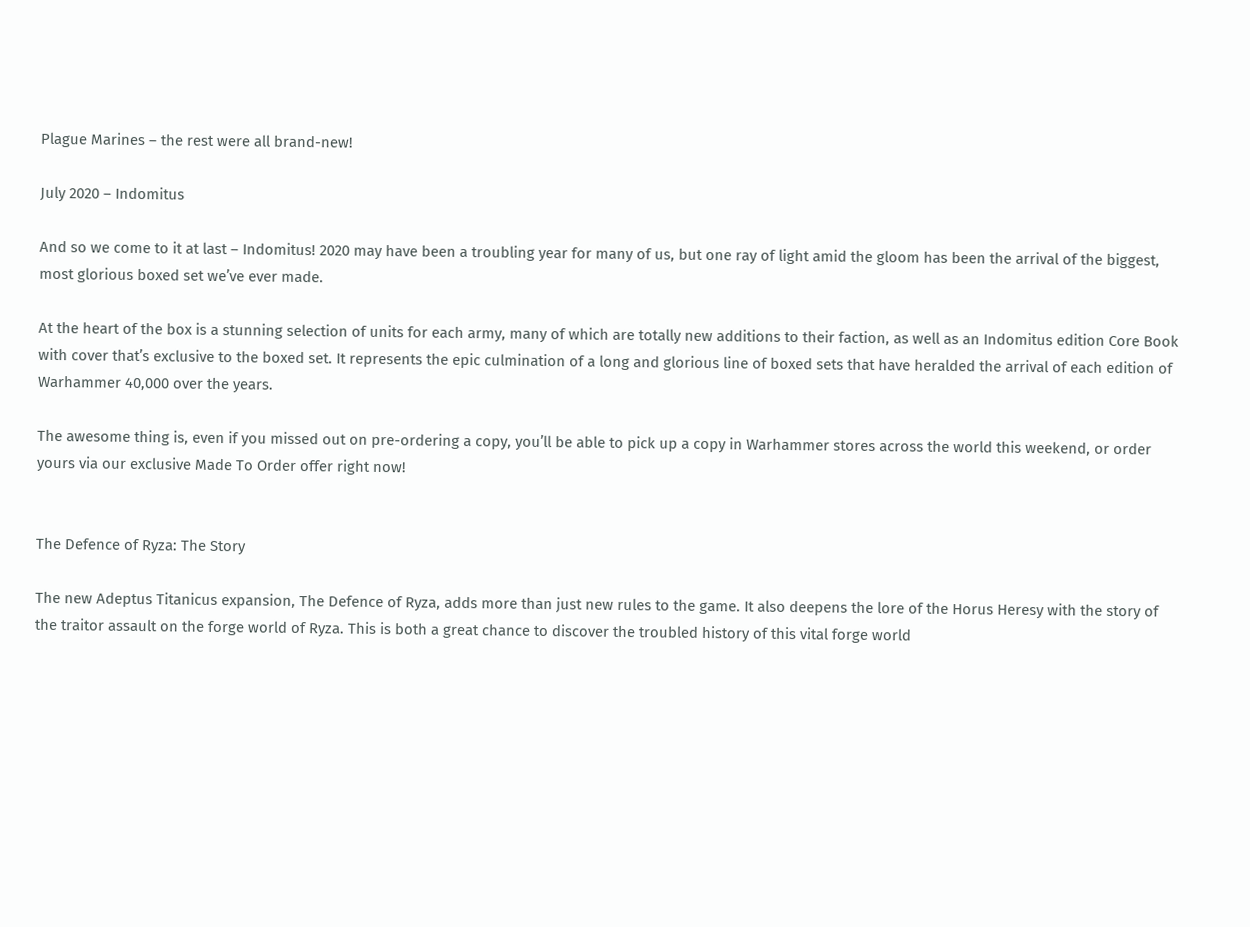Plague Marines – the rest were all brand-new!

July 2020 – Indomitus

And so we come to it at last – Indomitus! 2020 may have been a troubling year for many of us, but one ray of light amid the gloom has been the arrival of the biggest, most glorious boxed set we’ve ever made.

At the heart of the box is a stunning selection of units for each army, many of which are totally new additions to their faction, as well as an Indomitus edition Core Book with cover that’s exclusive to the boxed set. It represents the epic culmination of a long and glorious line of boxed sets that have heralded the arrival of each edition of Warhammer 40,000 over the years.

The awesome thing is, even if you missed out on pre-ordering a copy, you’ll be able to pick up a copy in Warhammer stores across the world this weekend, or order yours via our exclusive Made To Order offer right now!


The Defence of Ryza: The Story

The new Adeptus Titanicus expansion, The Defence of Ryza, adds more than just new rules to the game. It also deepens the lore of the Horus Heresy with the story of the traitor assault on the forge world of Ryza. This is both a great chance to discover the troubled history of this vital forge world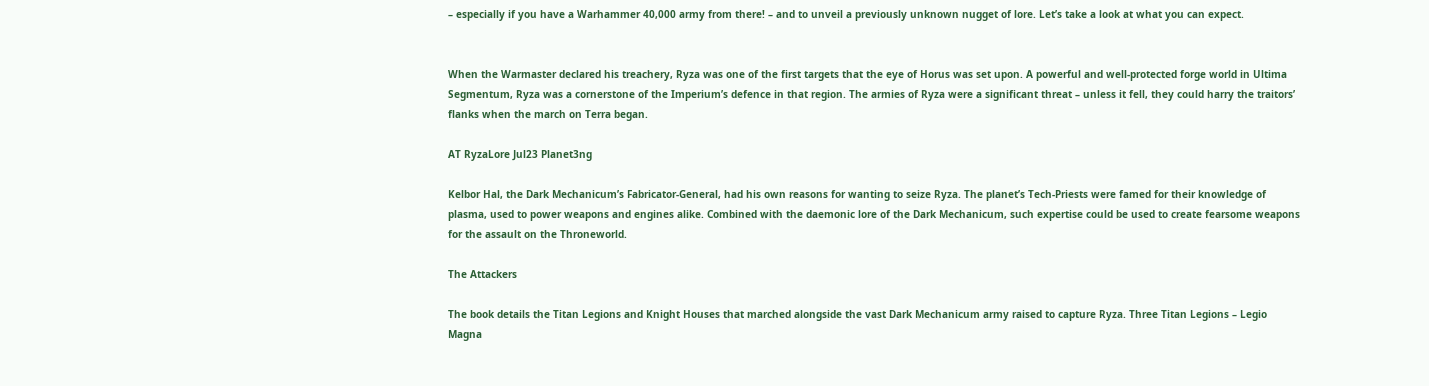– especially if you have a Warhammer 40,000 army from there! – and to unveil a previously unknown nugget of lore. Let’s take a look at what you can expect.


When the Warmaster declared his treachery, Ryza was one of the first targets that the eye of Horus was set upon. A powerful and well-protected forge world in Ultima Segmentum, Ryza was a cornerstone of the Imperium’s defence in that region. The armies of Ryza were a significant threat – unless it fell, they could harry the traitors’ flanks when the march on Terra began.

AT RyzaLore Jul23 Planet3ng

Kelbor Hal, the Dark Mechanicum’s Fabricator-General, had his own reasons for wanting to seize Ryza. The planet’s Tech-Priests were famed for their knowledge of plasma, used to power weapons and engines alike. Combined with the daemonic lore of the Dark Mechanicum, such expertise could be used to create fearsome weapons for the assault on the Throneworld.

The Attackers

The book details the Titan Legions and Knight Houses that marched alongside the vast Dark Mechanicum army raised to capture Ryza. Three Titan Legions – Legio Magna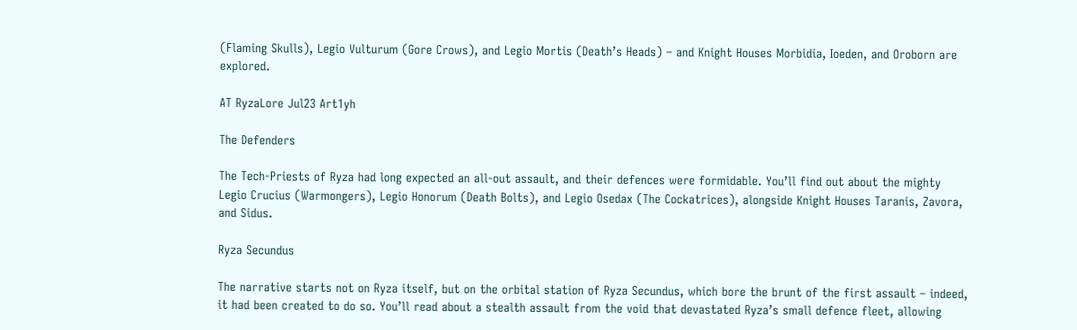(Flaming Skulls), Legio Vulturum (Gore Crows), and Legio Mortis (Death’s Heads) – and Knight Houses Morbidia, Ioeden, and Oroborn are explored.

AT RyzaLore Jul23 Art1yh

The Defenders

The Tech-Priests of Ryza had long expected an all-out assault, and their defences were formidable. You’ll find out about the mighty Legio Crucius (Warmongers), Legio Honorum (Death Bolts), and Legio Osedax (The Cockatrices), alongside Knight Houses Taranis, Zavora, and Sidus.

Ryza Secundus

The narrative starts not on Ryza itself, but on the orbital station of Ryza Secundus, which bore the brunt of the first assault – indeed, it had been created to do so. You’ll read about a stealth assault from the void that devastated Ryza’s small defence fleet, allowing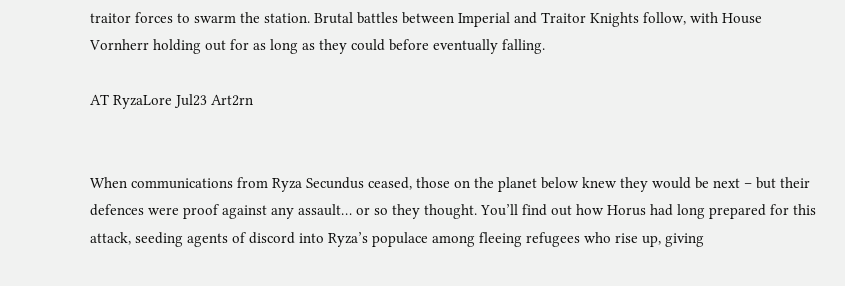traitor forces to swarm the station. Brutal battles between Imperial and Traitor Knights follow, with House Vornherr holding out for as long as they could before eventually falling.

AT RyzaLore Jul23 Art2rn


When communications from Ryza Secundus ceased, those on the planet below knew they would be next – but their defences were proof against any assault… or so they thought. You’ll find out how Horus had long prepared for this attack, seeding agents of discord into Ryza’s populace among fleeing refugees who rise up, giving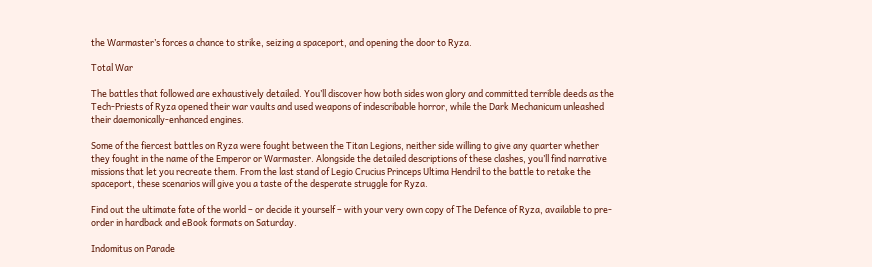the Warmaster’s forces a chance to strike, seizing a spaceport, and opening the door to Ryza.

Total War

The battles that followed are exhaustively detailed. You’ll discover how both sides won glory and committed terrible deeds as the Tech-Priests of Ryza opened their war vaults and used weapons of indescribable horror, while the Dark Mechanicum unleashed their daemonically-enhanced engines.

Some of the fiercest battles on Ryza were fought between the Titan Legions, neither side willing to give any quarter whether they fought in the name of the Emperor or Warmaster. Alongside the detailed descriptions of these clashes, you’ll find narrative missions that let you recreate them. From the last stand of Legio Crucius Princeps Ultima Hendril to the battle to retake the spaceport, these scenarios will give you a taste of the desperate struggle for Ryza.

Find out the ultimate fate of the world – or decide it yourself – with your very own copy of The Defence of Ryza, available to pre-order in hardback and eBook formats on Saturday.

Indomitus on Parade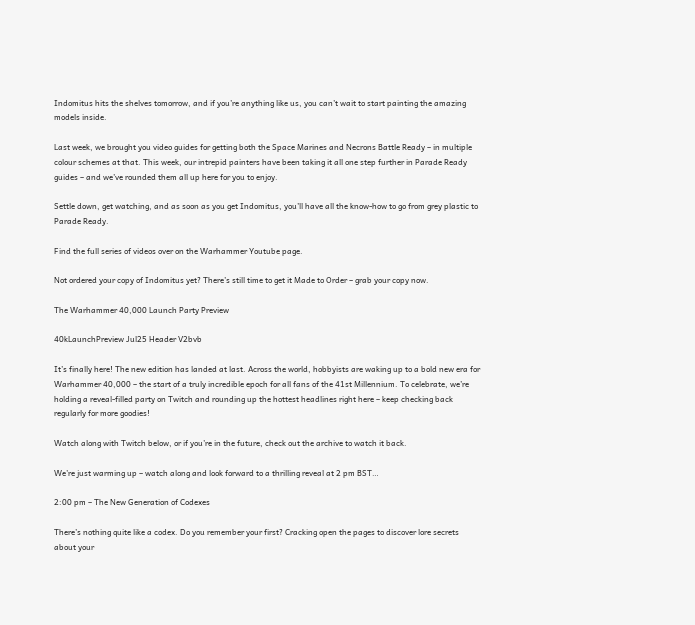Indomitus hits the shelves tomorrow, and if you’re anything like us, you can’t wait to start painting the amazing models inside.

Last week, we brought you video guides for getting both the Space Marines and Necrons Battle Ready – in multiple colour schemes at that. This week, our intrepid painters have been taking it all one step further in Parade Ready guides – and we’ve rounded them all up here for you to enjoy.

Settle down, get watching, and as soon as you get Indomitus, you’ll have all the know-how to go from grey plastic to Parade Ready.

Find the full series of videos over on the Warhammer Youtube page.

Not ordered your copy of Indomitus yet? There’s still time to get it Made to Order – grab your copy now.

The Warhammer 40,000 Launch Party Preview

40kLaunchPreview Jul25 Header V2bvb

It’s finally here! The new edition has landed at last. Across the world, hobbyists are waking up to a bold new era for Warhammer 40,000 – the start of a truly incredible epoch for all fans of the 41st Millennium. To celebrate, we’re holding a reveal-filled party on Twitch and rounding up the hottest headlines right here – keep checking back regularly for more goodies!

Watch along with Twitch below, or if you’re in the future, check out the archive to watch it back.

We’re just warming up – watch along and look forward to a thrilling reveal at 2 pm BST…

2:00 pm – The New Generation of Codexes

There’s nothing quite like a codex. Do you remember your first? Cracking open the pages to discover lore secrets about your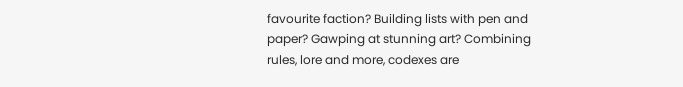favourite faction? Building lists with pen and paper? Gawping at stunning art? Combining rules, lore and more, codexes are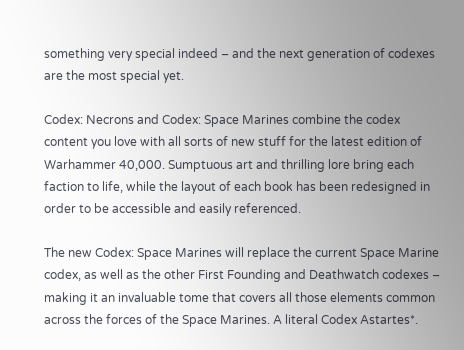something very special indeed – and the next generation of codexes are the most special yet.

Codex: Necrons and Codex: Space Marines combine the codex content you love with all sorts of new stuff for the latest edition of Warhammer 40,000. Sumptuous art and thrilling lore bring each faction to life, while the layout of each book has been redesigned in order to be accessible and easily referenced.

The new Codex: Space Marines will replace the current Space Marine codex, as well as the other First Founding and Deathwatch codexes – making it an invaluable tome that covers all those elements common across the forces of the Space Marines. A literal Codex Astartes*.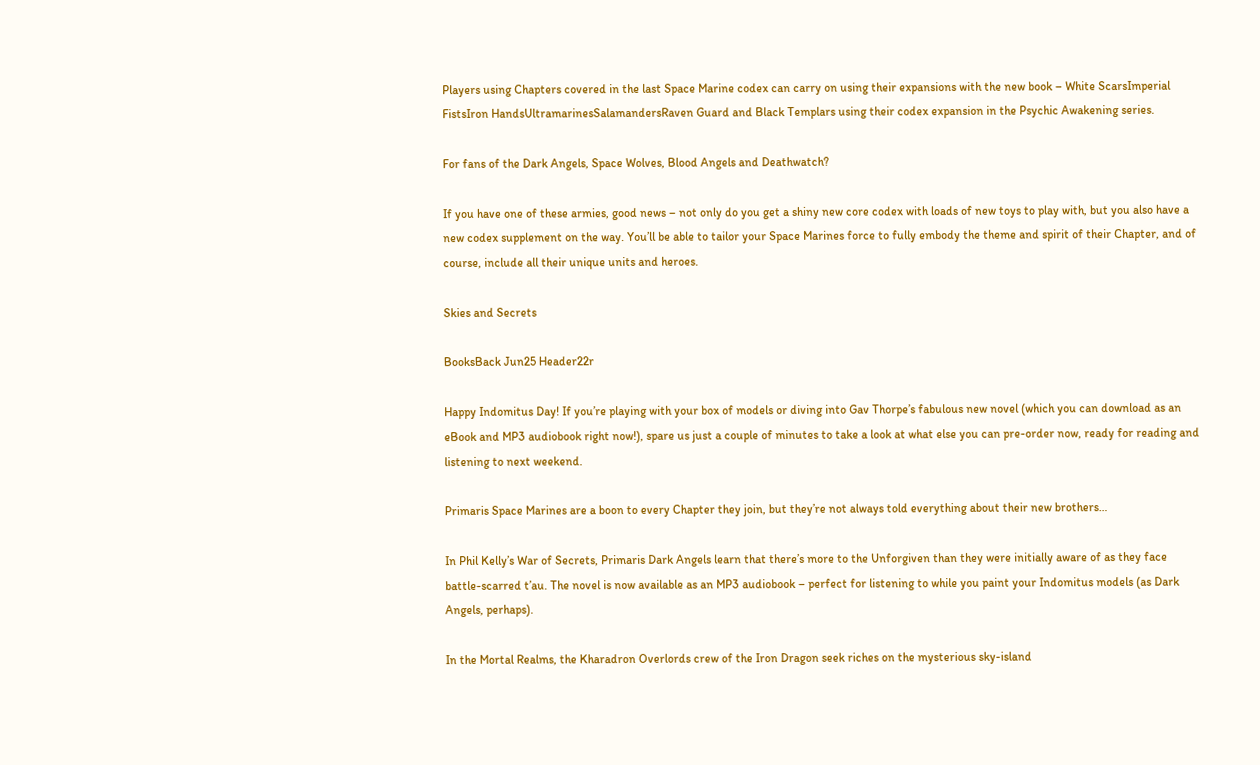Players using Chapters covered in the last Space Marine codex can carry on using their expansions with the new book – White ScarsImperial FistsIron HandsUltramarinesSalamandersRaven Guard and Black Templars using their codex expansion in the Psychic Awakening series.

For fans of the Dark Angels, Space Wolves, Blood Angels and Deathwatch?

If you have one of these armies, good news – not only do you get a shiny new core codex with loads of new toys to play with, but you also have a new codex supplement on the way. You’ll be able to tailor your Space Marines force to fully embody the theme and spirit of their Chapter, and of course, include all their unique units and heroes.

Skies and Secrets

BooksBack Jun25 Header22r

Happy Indomitus Day! If you’re playing with your box of models or diving into Gav Thorpe’s fabulous new novel (which you can download as an eBook and MP3 audiobook right now!), spare us just a couple of minutes to take a look at what else you can pre-order now, ready for reading and listening to next weekend.

Primaris Space Marines are a boon to every Chapter they join, but they’re not always told everything about their new brothers…

In Phil Kelly’s War of Secrets, Primaris Dark Angels learn that there’s more to the Unforgiven than they were initially aware of as they face battle-scarred t’au. The novel is now available as an MP3 audiobook – perfect for listening to while you paint your Indomitus models (as Dark Angels, perhaps).

In the Mortal Realms, the Kharadron Overlords crew of the Iron Dragon seek riches on the mysterious sky-island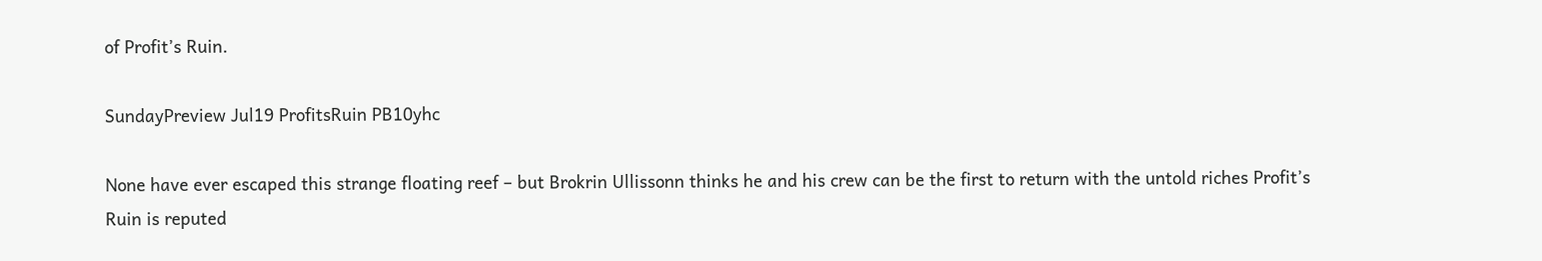of Profit’s Ruin.

SundayPreview Jul19 ProfitsRuin PB10yhc

None have ever escaped this strange floating reef – but Brokrin Ullissonn thinks he and his crew can be the first to return with the untold riches Profit’s Ruin is reputed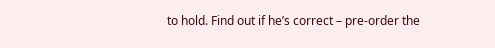to hold. Find out if he’s correct – pre-order the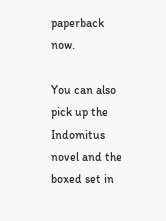paperback now.

You can also pick up the Indomitus novel and the boxed set in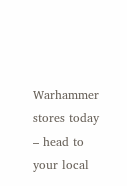Warhammer stores today – head to your local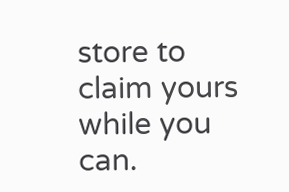store to claim yours while you can.